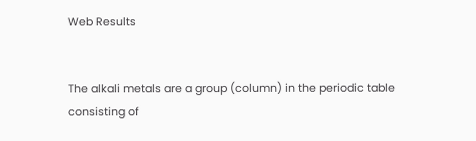Web Results


The alkali metals are a group (column) in the periodic table consisting of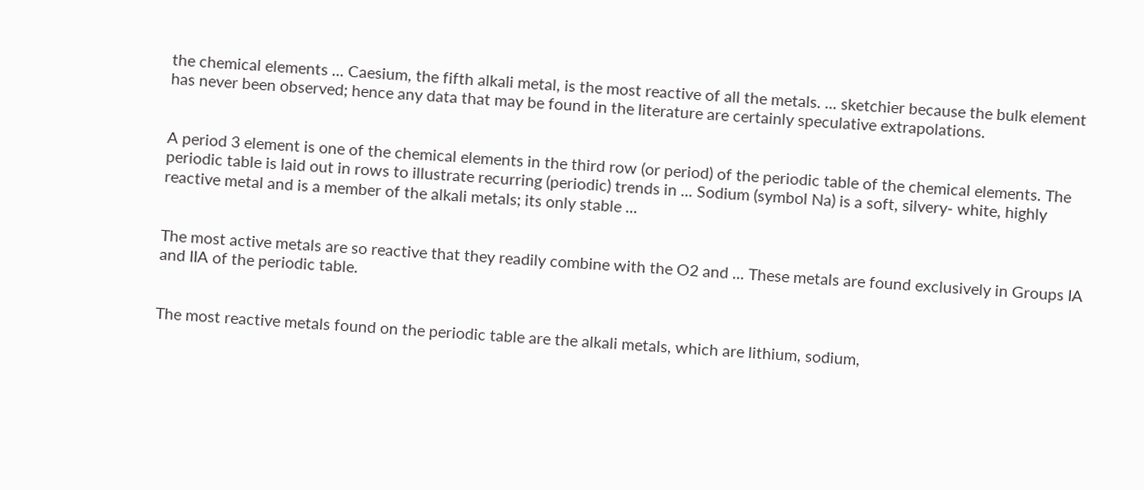the chemical elements ... Caesium, the fifth alkali metal, is the most reactive of all the metals. ... sketchier because the bulk element has never been observed; hence any data that may be found in the literature are certainly speculative extrapolations.


A period 3 element is one of the chemical elements in the third row (or period) of the periodic table of the chemical elements. The periodic table is laid out in rows to illustrate recurring (periodic) trends in ... Sodium (symbol Na) is a soft, silvery- white, highly reactive metal and is a member of the alkali metals; its only stable ...


The most active metals are so reactive that they readily combine with the O2 and ... These metals are found exclusively in Groups IA and IIA of the periodic table.


The most reactive metals found on the periodic table are the alkali metals, which are lithium, sodium,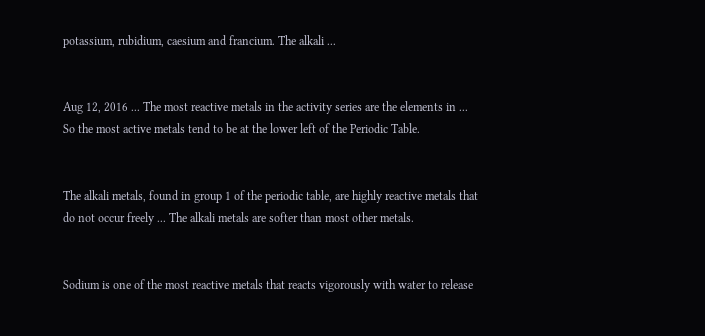potassium, rubidium, caesium and francium. The alkali ...


Aug 12, 2016 ... The most reactive metals in the activity series are the elements in ... So the most active metals tend to be at the lower left of the Periodic Table.


The alkali metals, found in group 1 of the periodic table, are highly reactive metals that do not occur freely ... The alkali metals are softer than most other metals.


Sodium is one of the most reactive metals that reacts vigorously with water to release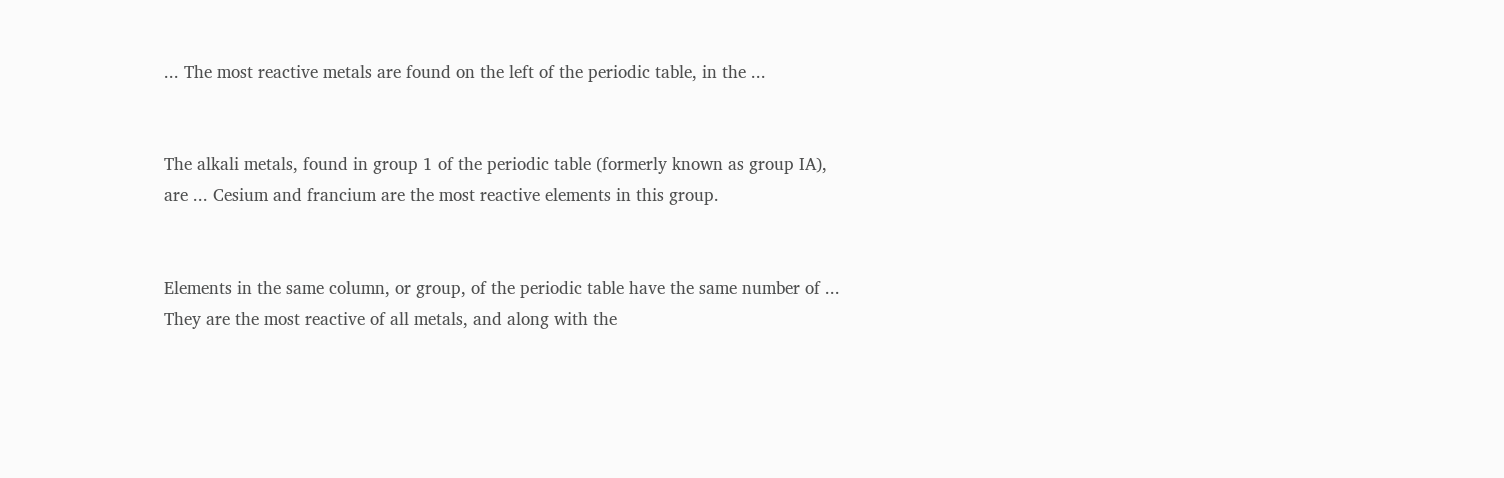... The most reactive metals are found on the left of the periodic table, in the ...


The alkali metals, found in group 1 of the periodic table (formerly known as group IA), are ... Cesium and francium are the most reactive elements in this group.


Elements in the same column, or group, of the periodic table have the same number of ... They are the most reactive of all metals, and along with the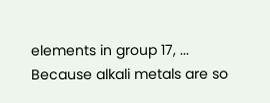elements in group 17, ... Because alkali metals are so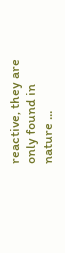reactive, they are only found in nature ...